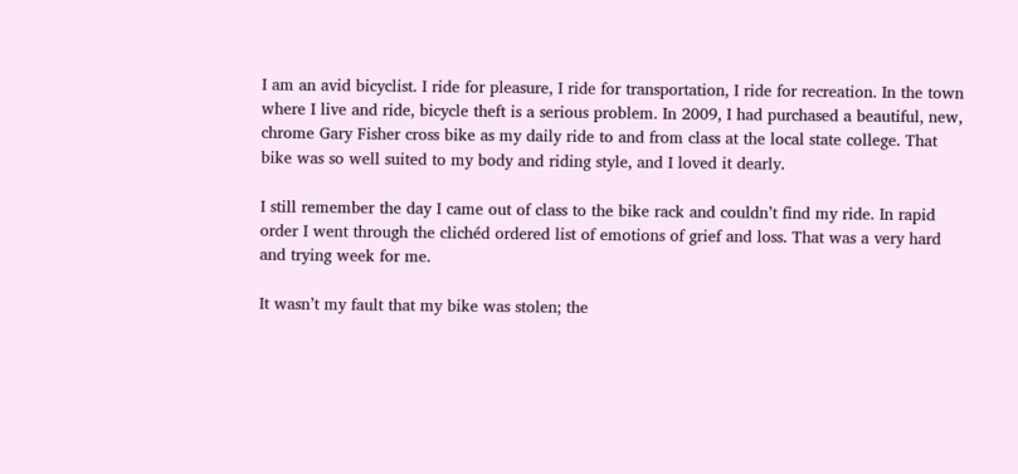I am an avid bicyclist. I ride for pleasure, I ride for transportation, I ride for recreation. In the town where I live and ride, bicycle theft is a serious problem. In 2009, I had purchased a beautiful, new, chrome Gary Fisher cross bike as my daily ride to and from class at the local state college. That bike was so well suited to my body and riding style, and I loved it dearly.

I still remember the day I came out of class to the bike rack and couldn’t find my ride. In rapid order I went through the clichéd ordered list of emotions of grief and loss. That was a very hard and trying week for me.

It wasn’t my fault that my bike was stolen; the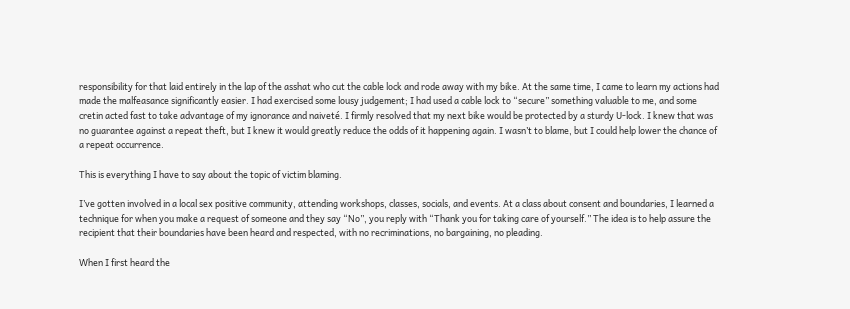responsibility for that laid entirely in the lap of the asshat who cut the cable lock and rode away with my bike. At the same time, I came to learn my actions had made the malfeasance significantly easier. I had exercised some lousy judgement; I had used a cable lock to “secure” something valuable to me, and some cretin acted fast to take advantage of my ignorance and naiveté. I firmly resolved that my next bike would be protected by a sturdy U-lock. I knew that was no guarantee against a repeat theft, but I knew it would greatly reduce the odds of it happening again. I wasn’t to blame, but I could help lower the chance of a repeat occurrence.

This is everything I have to say about the topic of victim blaming.

I’ve gotten involved in a local sex positive community, attending workshops, classes, socials, and events. At a class about consent and boundaries, I learned a technique for when you make a request of someone and they say “No”, you reply with “Thank you for taking care of yourself.” The idea is to help assure the recipient that their boundaries have been heard and respected, with no recriminations, no bargaining, no pleading.

When I first heard the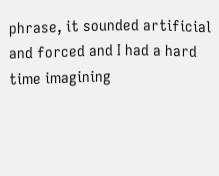phrase, it sounded artificial and forced and I had a hard time imagining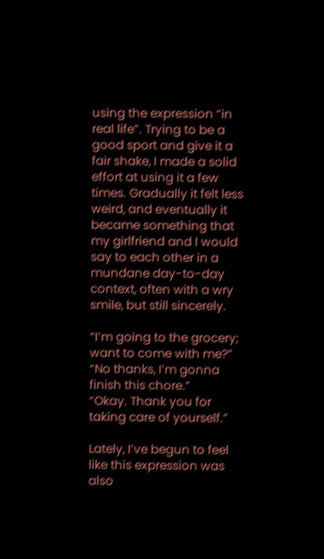using the expression “in real life”. Trying to be a good sport and give it a fair shake, I made a solid effort at using it a few times. Gradually it felt less weird, and eventually it became something that my girlfriend and I would say to each other in a mundane day-to-day context, often with a wry smile, but still sincerely.

“I’m going to the grocery; want to come with me?”
“No thanks, I’m gonna finish this chore.”
“Okay. Thank you for taking care of yourself.”

Lately, I’ve begun to feel like this expression was also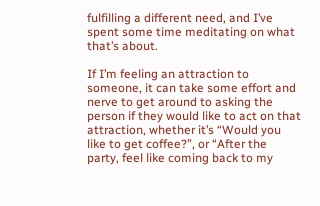fulfilling a different need, and I’ve spent some time meditating on what that’s about.

If I’m feeling an attraction to someone, it can take some effort and nerve to get around to asking the person if they would like to act on that attraction, whether it’s “Would you like to get coffee?”, or “After the party, feel like coming back to my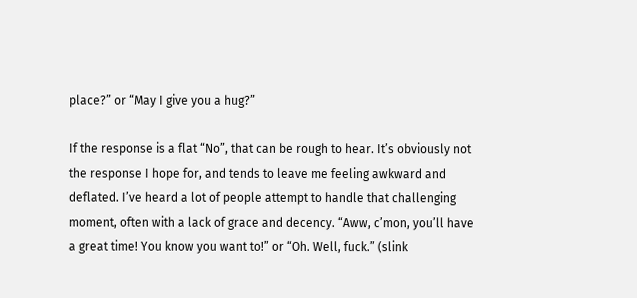place?” or “May I give you a hug?”

If the response is a flat “No”, that can be rough to hear. It’s obviously not the response I hope for, and tends to leave me feeling awkward and deflated. I’ve heard a lot of people attempt to handle that challenging moment, often with a lack of grace and decency. “Aww, c’mon, you’ll have a great time! You know you want to!” or “Oh. Well, fuck.” (slink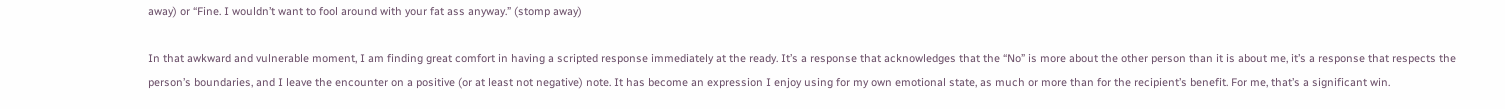away) or “Fine. I wouldn’t want to fool around with your fat ass anyway.” (stomp away)

In that awkward and vulnerable moment, I am finding great comfort in having a scripted response immediately at the ready. It’s a response that acknowledges that the “No” is more about the other person than it is about me, it’s a response that respects the person’s boundaries, and I leave the encounter on a positive (or at least not negative) note. It has become an expression I enjoy using for my own emotional state, as much or more than for the recipient’s benefit. For me, that’s a significant win.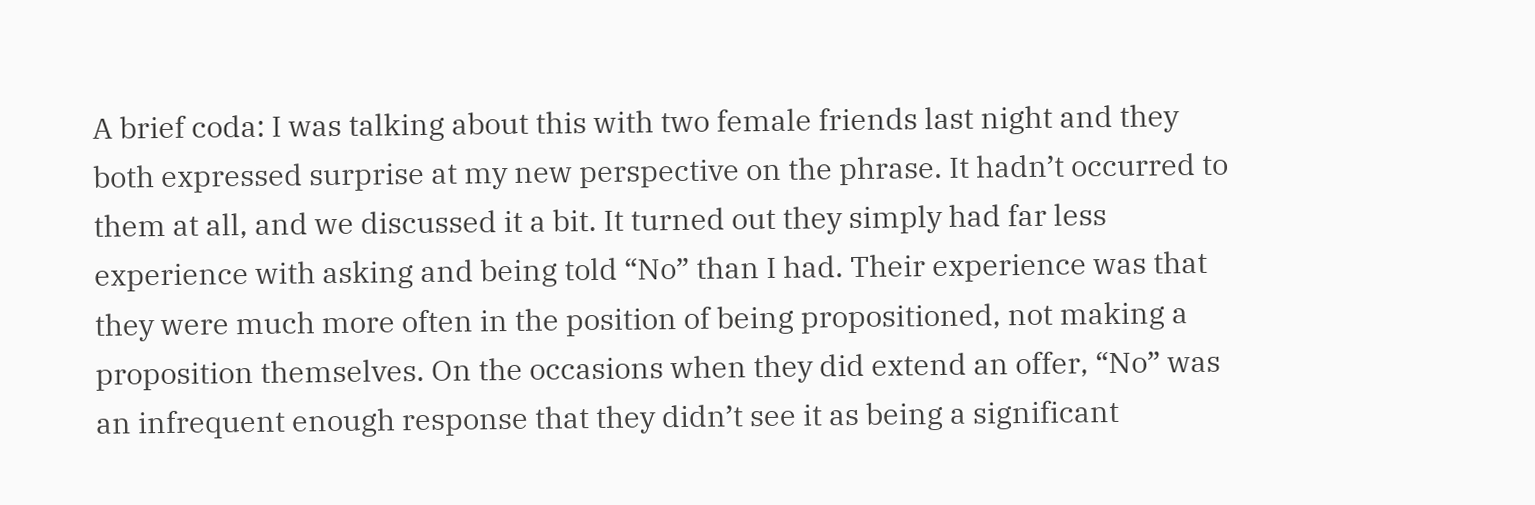A brief coda: I was talking about this with two female friends last night and they both expressed surprise at my new perspective on the phrase. It hadn’t occurred to them at all, and we discussed it a bit. It turned out they simply had far less experience with asking and being told “No” than I had. Their experience was that they were much more often in the position of being propositioned, not making a proposition themselves. On the occasions when they did extend an offer, “No” was an infrequent enough response that they didn’t see it as being a significant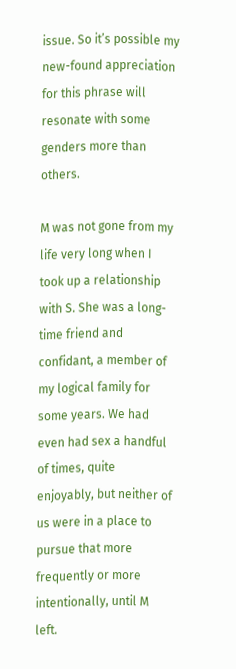issue. So it’s possible my new-found appreciation for this phrase will resonate with some genders more than others.

M was not gone from my life very long when I took up a relationship with S. She was a long-time friend and confidant, a member of my logical family for some years. We had even had sex a handful of times, quite enjoyably, but neither of us were in a place to pursue that more frequently or more intentionally, until M left.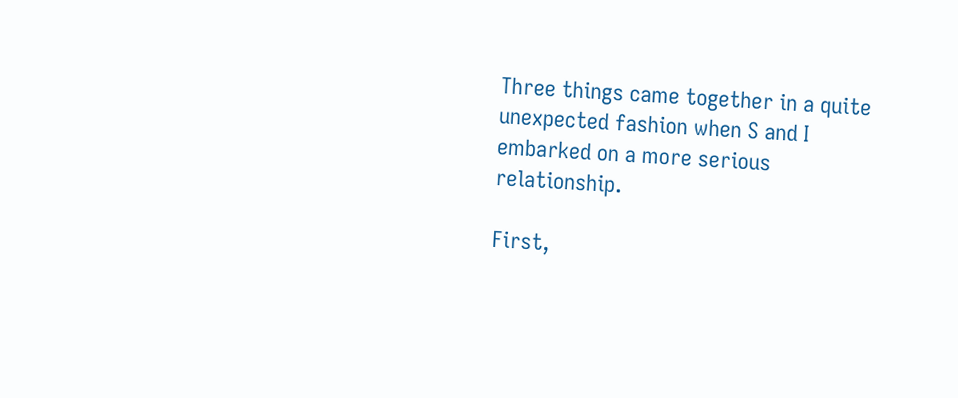Three things came together in a quite unexpected fashion when S and I embarked on a more serious relationship.

First,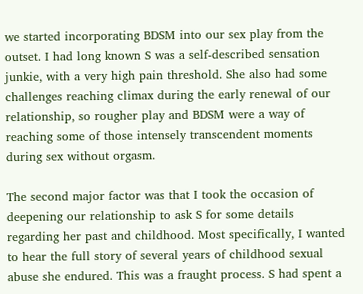we started incorporating BDSM into our sex play from the outset. I had long known S was a self-described sensation junkie, with a very high pain threshold. She also had some challenges reaching climax during the early renewal of our relationship, so rougher play and BDSM were a way of reaching some of those intensely transcendent moments during sex without orgasm.

The second major factor was that I took the occasion of deepening our relationship to ask S for some details regarding her past and childhood. Most specifically, I wanted to hear the full story of several years of childhood sexual abuse she endured. This was a fraught process. S had spent a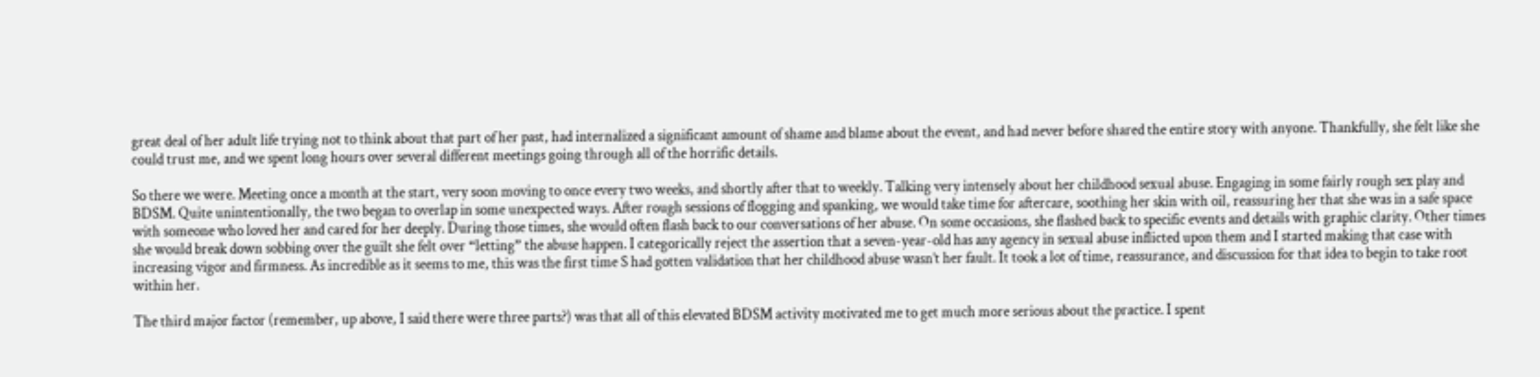great deal of her adult life trying not to think about that part of her past, had internalized a significant amount of shame and blame about the event, and had never before shared the entire story with anyone. Thankfully, she felt like she could trust me, and we spent long hours over several different meetings going through all of the horrific details.

So there we were. Meeting once a month at the start, very soon moving to once every two weeks, and shortly after that to weekly. Talking very intensely about her childhood sexual abuse. Engaging in some fairly rough sex play and BDSM. Quite unintentionally, the two began to overlap in some unexpected ways. After rough sessions of flogging and spanking, we would take time for aftercare, soothing her skin with oil, reassuring her that she was in a safe space with someone who loved her and cared for her deeply. During those times, she would often flash back to our conversations of her abuse. On some occasions, she flashed back to specific events and details with graphic clarity. Other times she would break down sobbing over the guilt she felt over “letting” the abuse happen. I categorically reject the assertion that a seven-year-old has any agency in sexual abuse inflicted upon them and I started making that case with increasing vigor and firmness. As incredible as it seems to me, this was the first time S had gotten validation that her childhood abuse wasn’t her fault. It took a lot of time, reassurance, and discussion for that idea to begin to take root within her.

The third major factor (remember, up above, I said there were three parts?) was that all of this elevated BDSM activity motivated me to get much more serious about the practice. I spent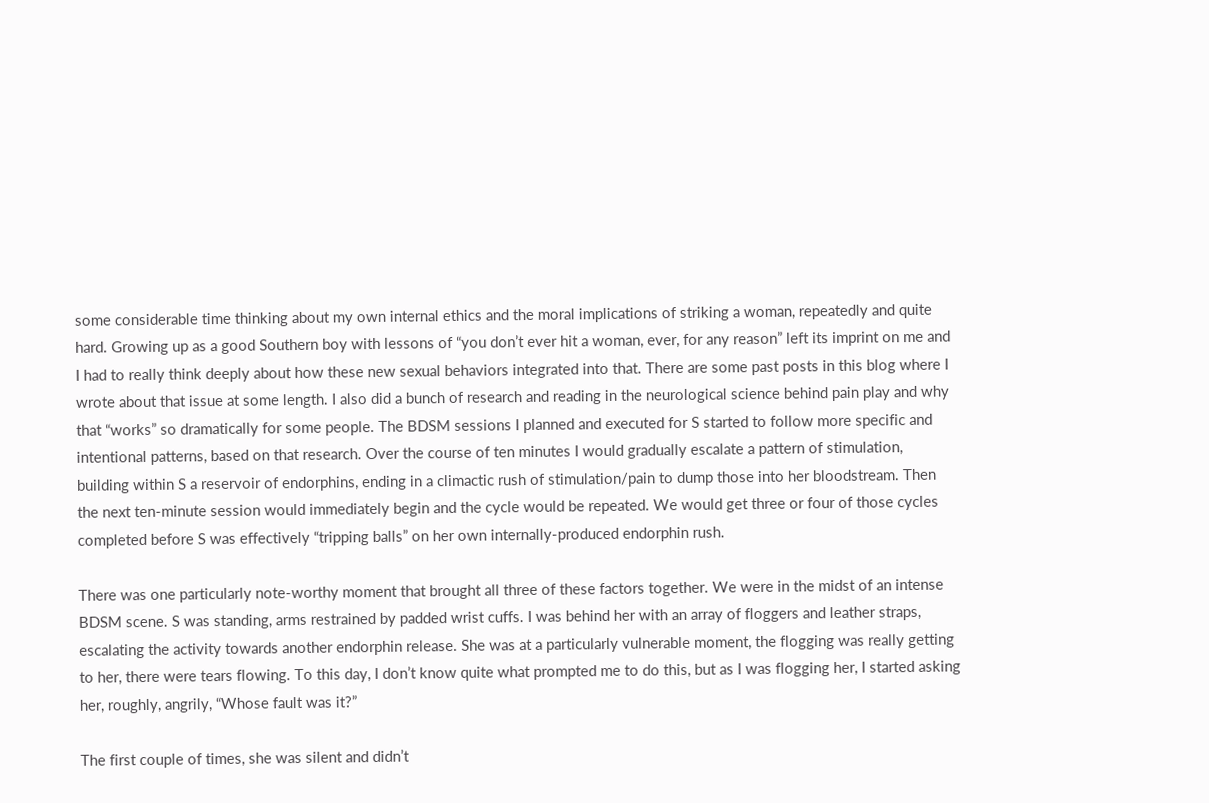some considerable time thinking about my own internal ethics and the moral implications of striking a woman, repeatedly and quite hard. Growing up as a good Southern boy with lessons of “you don’t ever hit a woman, ever, for any reason” left its imprint on me and I had to really think deeply about how these new sexual behaviors integrated into that. There are some past posts in this blog where I wrote about that issue at some length. I also did a bunch of research and reading in the neurological science behind pain play and why that “works” so dramatically for some people. The BDSM sessions I planned and executed for S started to follow more specific and intentional patterns, based on that research. Over the course of ten minutes I would gradually escalate a pattern of stimulation, building within S a reservoir of endorphins, ending in a climactic rush of stimulation/pain to dump those into her bloodstream. Then the next ten-minute session would immediately begin and the cycle would be repeated. We would get three or four of those cycles completed before S was effectively “tripping balls” on her own internally-produced endorphin rush.

There was one particularly note-worthy moment that brought all three of these factors together. We were in the midst of an intense BDSM scene. S was standing, arms restrained by padded wrist cuffs. I was behind her with an array of floggers and leather straps, escalating the activity towards another endorphin release. She was at a particularly vulnerable moment, the flogging was really getting to her, there were tears flowing. To this day, I don’t know quite what prompted me to do this, but as I was flogging her, I started asking her, roughly, angrily, “Whose fault was it?”

The first couple of times, she was silent and didn’t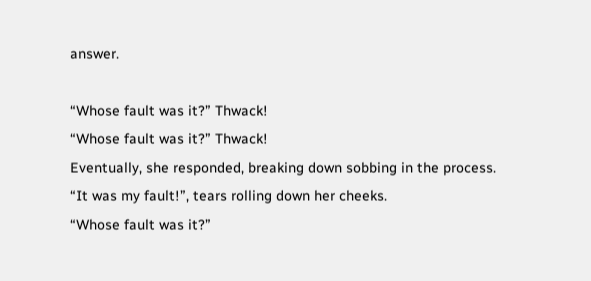answer.

“Whose fault was it?” Thwack!
“Whose fault was it?” Thwack!
Eventually, she responded, breaking down sobbing in the process.
“It was my fault!”, tears rolling down her cheeks.
“Whose fault was it?”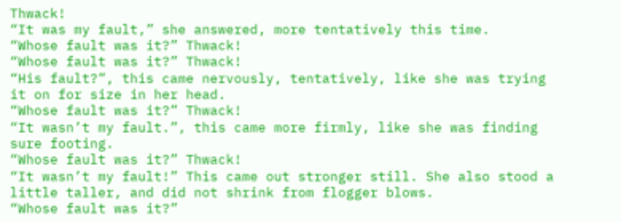Thwack!
“It was my fault,” she answered, more tentatively this time.
“Whose fault was it?” Thwack!
“Whose fault was it?” Thwack!
“His fault?”, this came nervously, tentatively, like she was trying it on for size in her head.
“Whose fault was it?” Thwack!
“It wasn’t my fault.”, this came more firmly, like she was finding sure footing.
“Whose fault was it?” Thwack!
“It wasn’t my fault!” This came out stronger still. She also stood a little taller, and did not shrink from flogger blows.
“Whose fault was it?”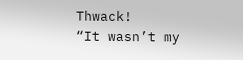Thwack!
“It wasn’t my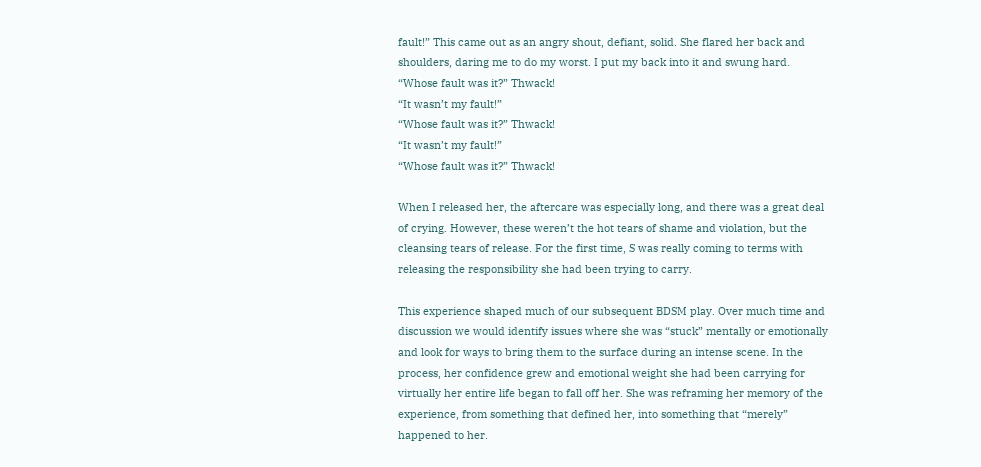fault!” This came out as an angry shout, defiant, solid. She flared her back and shoulders, daring me to do my worst. I put my back into it and swung hard.
“Whose fault was it?” Thwack!
“It wasn’t my fault!”
“Whose fault was it?” Thwack!
“It wasn’t my fault!”
“Whose fault was it?” Thwack!

When I released her, the aftercare was especially long, and there was a great deal of crying. However, these weren’t the hot tears of shame and violation, but the cleansing tears of release. For the first time, S was really coming to terms with releasing the responsibility she had been trying to carry.

This experience shaped much of our subsequent BDSM play. Over much time and discussion we would identify issues where she was “stuck” mentally or emotionally and look for ways to bring them to the surface during an intense scene. In the process, her confidence grew and emotional weight she had been carrying for virtually her entire life began to fall off her. She was reframing her memory of the experience, from something that defined her, into something that “merely” happened to her.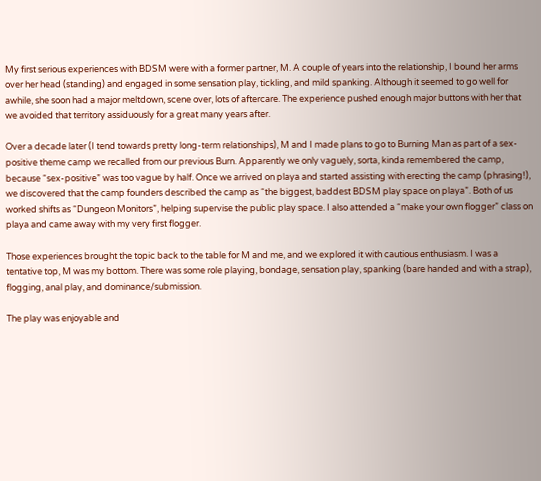My first serious experiences with BDSM were with a former partner, M. A couple of years into the relationship, I bound her arms over her head (standing) and engaged in some sensation play, tickling, and mild spanking. Although it seemed to go well for awhile, she soon had a major meltdown, scene over, lots of aftercare. The experience pushed enough major buttons with her that we avoided that territory assiduously for a great many years after.

Over a decade later (I tend towards pretty long-term relationships), M and I made plans to go to Burning Man as part of a sex-positive theme camp we recalled from our previous Burn. Apparently we only vaguely, sorta, kinda remembered the camp, because “sex-positive” was too vague by half. Once we arrived on playa and started assisting with erecting the camp (phrasing!), we discovered that the camp founders described the camp as “the biggest, baddest BDSM play space on playa”. Both of us worked shifts as “Dungeon Monitors”, helping supervise the public play space. I also attended a “make your own flogger” class on playa and came away with my very first flogger.

Those experiences brought the topic back to the table for M and me, and we explored it with cautious enthusiasm. I was a tentative top, M was my bottom. There was some role playing, bondage, sensation play, spanking (bare handed and with a strap), flogging, anal play, and dominance/submission.

The play was enjoyable and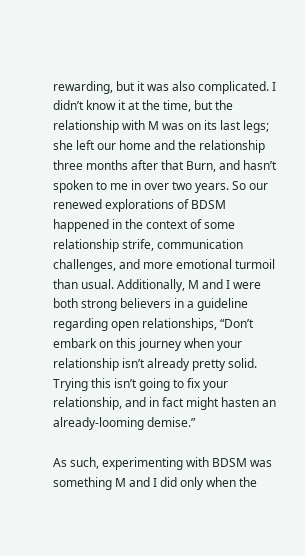rewarding, but it was also complicated. I didn’t know it at the time, but the relationship with M was on its last legs; she left our home and the relationship three months after that Burn, and hasn’t spoken to me in over two years. So our renewed explorations of BDSM happened in the context of some relationship strife, communication challenges, and more emotional turmoil than usual. Additionally, M and I were both strong believers in a guideline regarding open relationships, “Don’t embark on this journey when your relationship isn’t already pretty solid. Trying this isn’t going to fix your relationship, and in fact might hasten an already-looming demise.”

As such, experimenting with BDSM was something M and I did only when the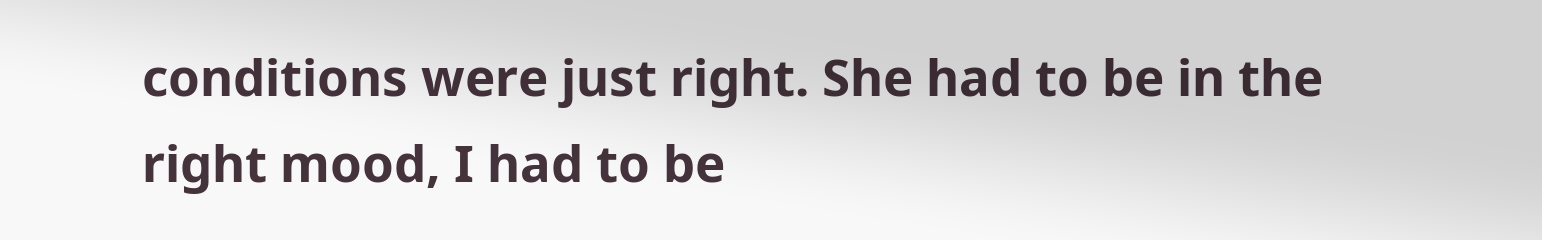conditions were just right. She had to be in the right mood, I had to be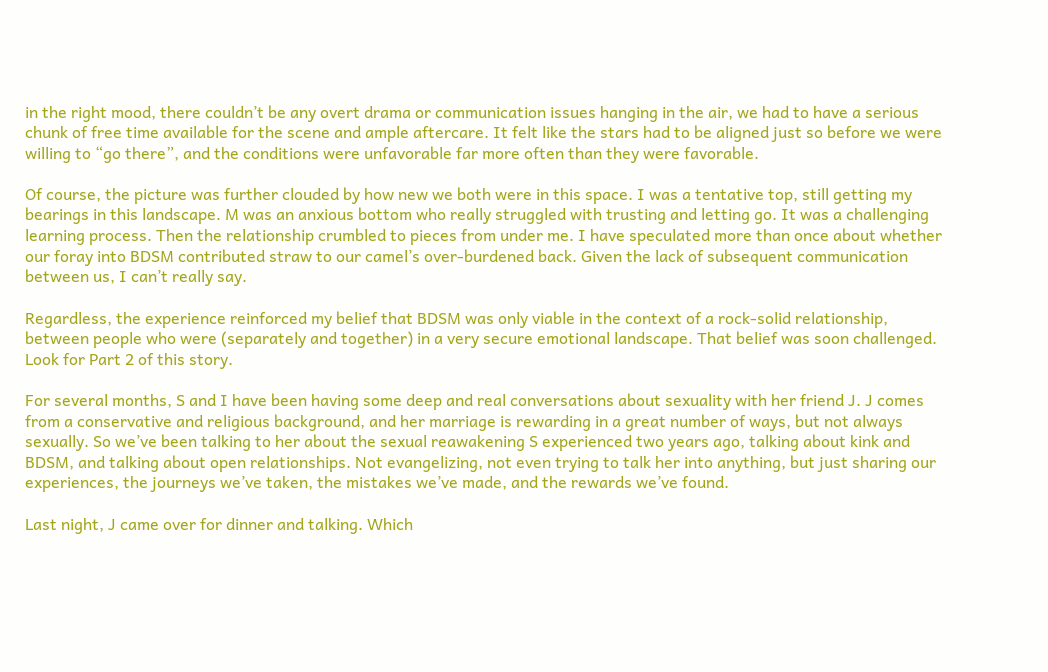in the right mood, there couldn’t be any overt drama or communication issues hanging in the air, we had to have a serious chunk of free time available for the scene and ample aftercare. It felt like the stars had to be aligned just so before we were willing to “go there”, and the conditions were unfavorable far more often than they were favorable.

Of course, the picture was further clouded by how new we both were in this space. I was a tentative top, still getting my bearings in this landscape. M was an anxious bottom who really struggled with trusting and letting go. It was a challenging learning process. Then the relationship crumbled to pieces from under me. I have speculated more than once about whether our foray into BDSM contributed straw to our camel’s over-burdened back. Given the lack of subsequent communication between us, I can’t really say.

Regardless, the experience reinforced my belief that BDSM was only viable in the context of a rock-solid relationship, between people who were (separately and together) in a very secure emotional landscape. That belief was soon challenged. Look for Part 2 of this story.

For several months, S and I have been having some deep and real conversations about sexuality with her friend J. J comes from a conservative and religious background, and her marriage is rewarding in a great number of ways, but not always sexually. So we’ve been talking to her about the sexual reawakening S experienced two years ago, talking about kink and BDSM, and talking about open relationships. Not evangelizing, not even trying to talk her into anything, but just sharing our experiences, the journeys we’ve taken, the mistakes we’ve made, and the rewards we’ve found.

Last night, J came over for dinner and talking. Which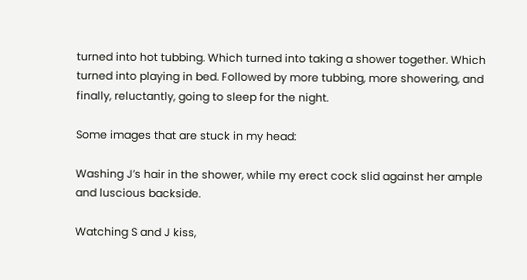turned into hot tubbing. Which turned into taking a shower together. Which turned into playing in bed. Followed by more tubbing, more showering, and finally, reluctantly, going to sleep for the night.

Some images that are stuck in my head:

Washing J’s hair in the shower, while my erect cock slid against her ample and luscious backside.

Watching S and J kiss,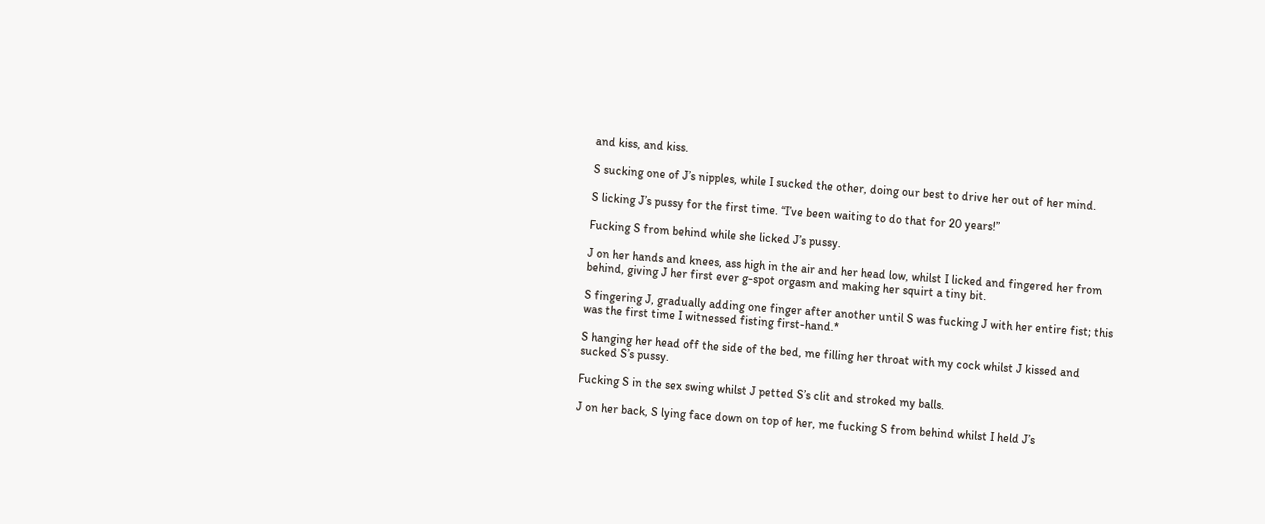and kiss, and kiss.

S sucking one of J’s nipples, while I sucked the other, doing our best to drive her out of her mind.

S licking J’s pussy for the first time. “I’ve been waiting to do that for 20 years!”

Fucking S from behind while she licked J’s pussy.

J on her hands and knees, ass high in the air and her head low, whilst I licked and fingered her from behind, giving J her first ever g-spot orgasm and making her squirt a tiny bit.

S fingering J, gradually adding one finger after another until S was fucking J with her entire fist; this was the first time I witnessed fisting first-hand.*

S hanging her head off the side of the bed, me filling her throat with my cock whilst J kissed and sucked S’s pussy.

Fucking S in the sex swing whilst J petted S’s clit and stroked my balls.

J on her back, S lying face down on top of her, me fucking S from behind whilst I held J’s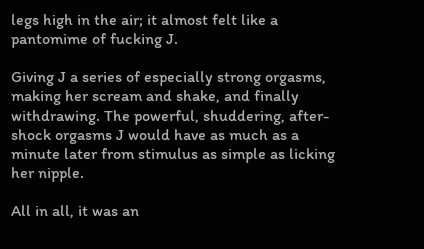legs high in the air; it almost felt like a pantomime of fucking J.

Giving J a series of especially strong orgasms, making her scream and shake, and finally withdrawing. The powerful, shuddering, after-shock orgasms J would have as much as a minute later from stimulus as simple as licking her nipple.

All in all, it was an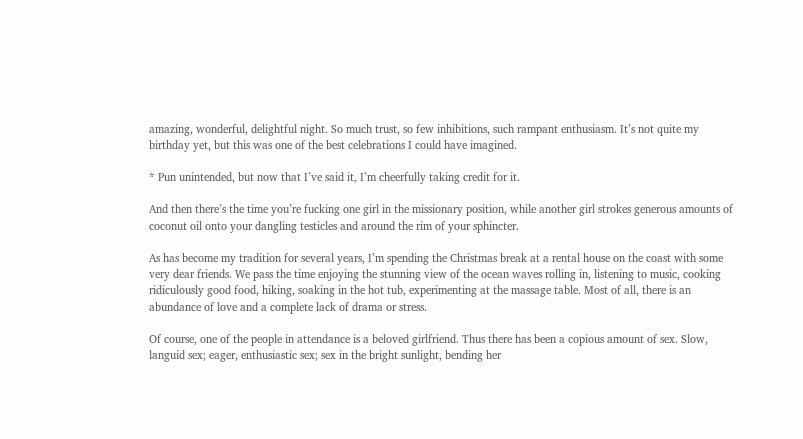amazing, wonderful, delightful night. So much trust, so few inhibitions, such rampant enthusiasm. It’s not quite my birthday yet, but this was one of the best celebrations I could have imagined.

* Pun unintended, but now that I’ve said it, I’m cheerfully taking credit for it.

And then there’s the time you’re fucking one girl in the missionary position, while another girl strokes generous amounts of coconut oil onto your dangling testicles and around the rim of your sphincter.

As has become my tradition for several years, I’m spending the Christmas break at a rental house on the coast with some very dear friends. We pass the time enjoying the stunning view of the ocean waves rolling in, listening to music, cooking ridiculously good food, hiking, soaking in the hot tub, experimenting at the massage table. Most of all, there is an abundance of love and a complete lack of drama or stress.

Of course, one of the people in attendance is a beloved girlfriend. Thus there has been a copious amount of sex. Slow, languid sex; eager, enthusiastic sex; sex in the bright sunlight, bending her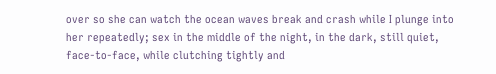over so she can watch the ocean waves break and crash while I plunge into her repeatedly; sex in the middle of the night, in the dark, still quiet, face-to-face, while clutching tightly and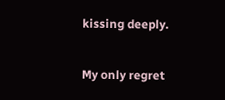kissing deeply.

My only regret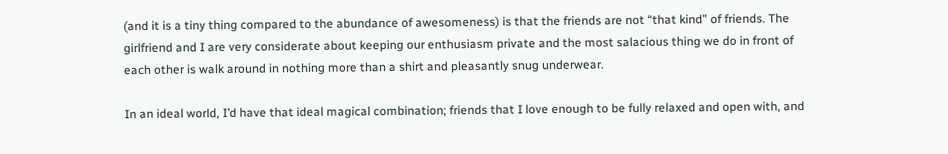(and it is a tiny thing compared to the abundance of awesomeness) is that the friends are not “that kind” of friends. The girlfriend and I are very considerate about keeping our enthusiasm private and the most salacious thing we do in front of each other is walk around in nothing more than a shirt and pleasantly snug underwear.

In an ideal world, I’d have that ideal magical combination; friends that I love enough to be fully relaxed and open with, and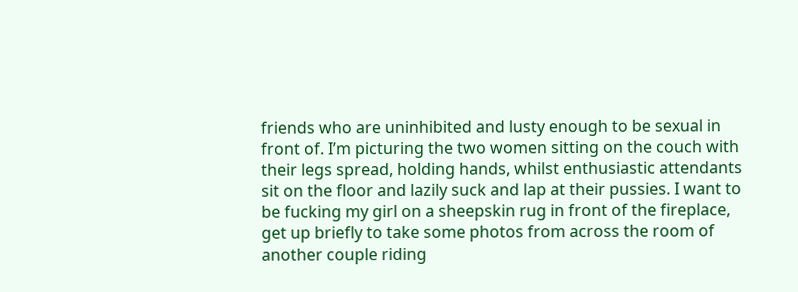friends who are uninhibited and lusty enough to be sexual in front of. I’m picturing the two women sitting on the couch with their legs spread, holding hands, whilst enthusiastic attendants sit on the floor and lazily suck and lap at their pussies. I want to be fucking my girl on a sheepskin rug in front of the fireplace, get up briefly to take some photos from across the room of another couple riding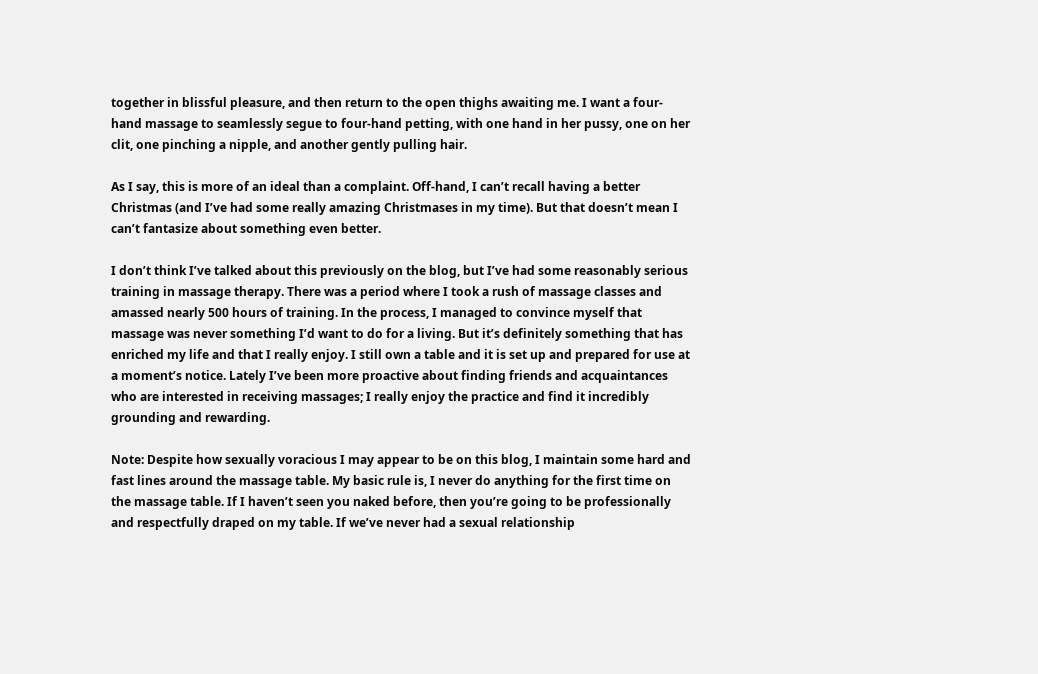together in blissful pleasure, and then return to the open thighs awaiting me. I want a four-hand massage to seamlessly segue to four-hand petting, with one hand in her pussy, one on her clit, one pinching a nipple, and another gently pulling hair.

As I say, this is more of an ideal than a complaint. Off-hand, I can’t recall having a better Christmas (and I’ve had some really amazing Christmases in my time). But that doesn’t mean I can’t fantasize about something even better.

I don’t think I’ve talked about this previously on the blog, but I’ve had some reasonably serious training in massage therapy. There was a period where I took a rush of massage classes and amassed nearly 500 hours of training. In the process, I managed to convince myself that massage was never something I’d want to do for a living. But it’s definitely something that has enriched my life and that I really enjoy. I still own a table and it is set up and prepared for use at a moment’s notice. Lately I’ve been more proactive about finding friends and acquaintances who are interested in receiving massages; I really enjoy the practice and find it incredibly grounding and rewarding.

Note: Despite how sexually voracious I may appear to be on this blog, I maintain some hard and fast lines around the massage table. My basic rule is, I never do anything for the first time on the massage table. If I haven’t seen you naked before, then you’re going to be professionally and respectfully draped on my table. If we’ve never had a sexual relationship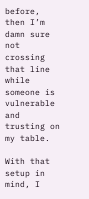before, then I’m damn sure not crossing that line while someone is vulnerable and trusting on my table.

With that setup in mind, I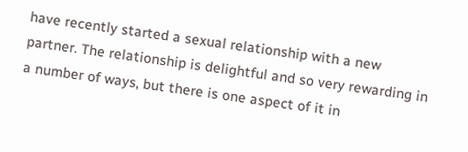have recently started a sexual relationship with a new partner. The relationship is delightful and so very rewarding in a number of ways, but there is one aspect of it in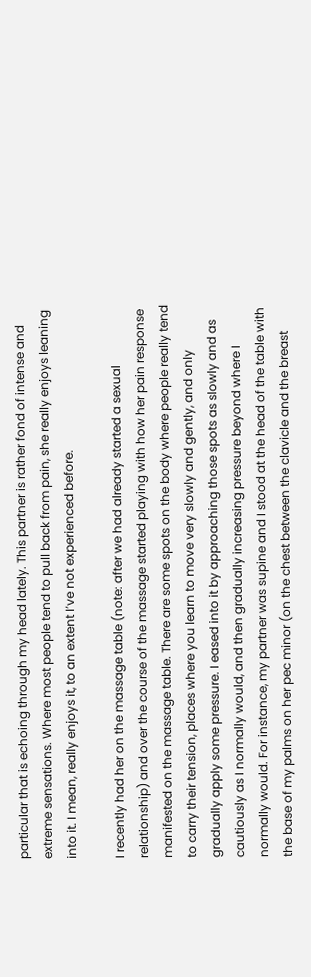particular that is echoing through my head lately. This partner is rather fond of intense and extreme sensations. Where most people tend to pull back from pain, she really enjoys leaning into it. I mean, really enjoys it, to an extent I’ve not experienced before.

I recently had her on the massage table (note: after we had already started a sexual relationship) and over the course of the massage started playing with how her pain response manifested on the massage table. There are some spots on the body where people really tend to carry their tension, places where you learn to move very slowly and gently, and only gradually apply some pressure. I eased into it by approaching those spots as slowly and as cautiously as I normally would, and then gradually increasing pressure beyond where I normally would. For instance, my partner was supine and I stood at the head of the table with the base of my palms on her pec minor (on the chest between the clavicle and the breast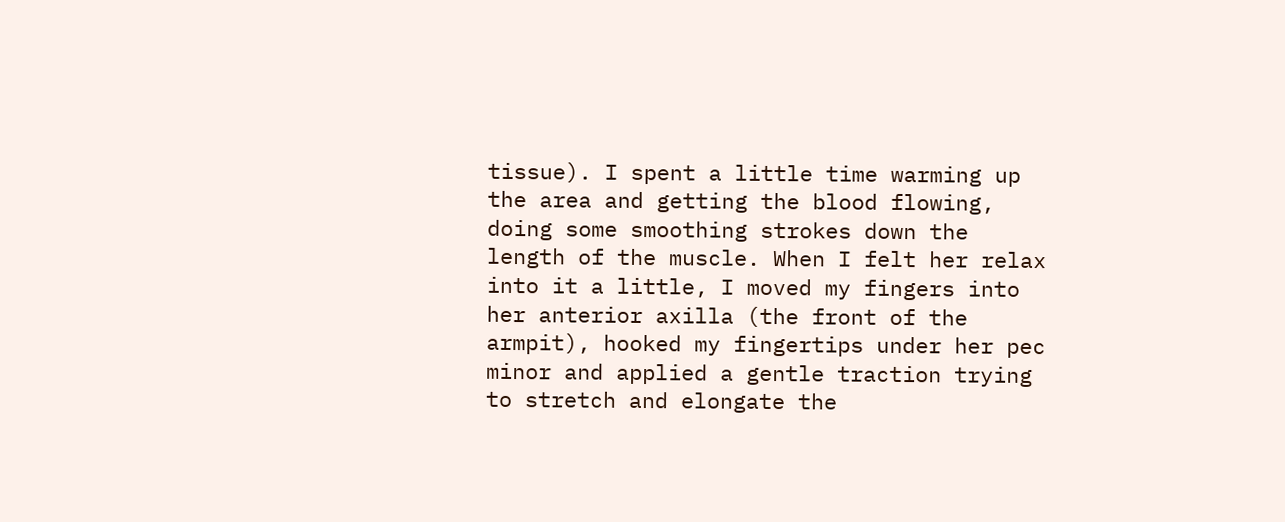tissue). I spent a little time warming up the area and getting the blood flowing, doing some smoothing strokes down the length of the muscle. When I felt her relax into it a little, I moved my fingers into her anterior axilla (the front of the armpit), hooked my fingertips under her pec minor and applied a gentle traction trying to stretch and elongate the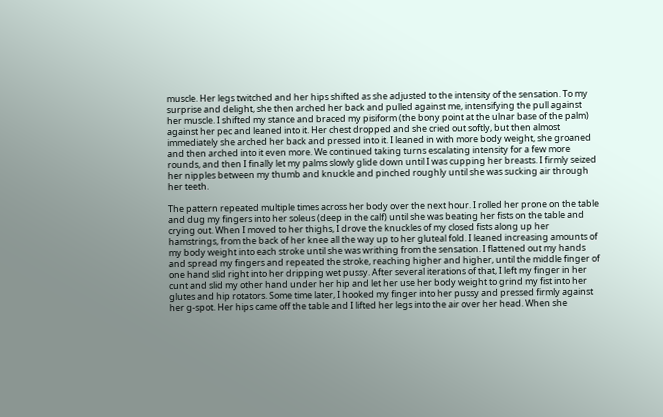muscle. Her legs twitched and her hips shifted as she adjusted to the intensity of the sensation. To my surprise and delight, she then arched her back and pulled against me, intensifying the pull against her muscle. I shifted my stance and braced my pisiform (the bony point at the ulnar base of the palm) against her pec and leaned into it. Her chest dropped and she cried out softly, but then almost immediately she arched her back and pressed into it. I leaned in with more body weight, she groaned and then arched into it even more. We continued taking turns escalating intensity for a few more rounds, and then I finally let my palms slowly glide down until I was cupping her breasts. I firmly seized her nipples between my thumb and knuckle and pinched roughly until she was sucking air through her teeth.

The pattern repeated multiple times across her body over the next hour. I rolled her prone on the table and dug my fingers into her soleus (deep in the calf) until she was beating her fists on the table and crying out. When I moved to her thighs, I drove the knuckles of my closed fists along up her hamstrings, from the back of her knee all the way up to her gluteal fold. I leaned increasing amounts of my body weight into each stroke until she was writhing from the sensation. I flattened out my hands and spread my fingers and repeated the stroke, reaching higher and higher, until the middle finger of one hand slid right into her dripping wet pussy. After several iterations of that, I left my finger in her cunt and slid my other hand under her hip and let her use her body weight to grind my fist into her glutes and hip rotators. Some time later, I hooked my finger into her pussy and pressed firmly against her g-spot. Her hips came off the table and I lifted her legs into the air over her head. When she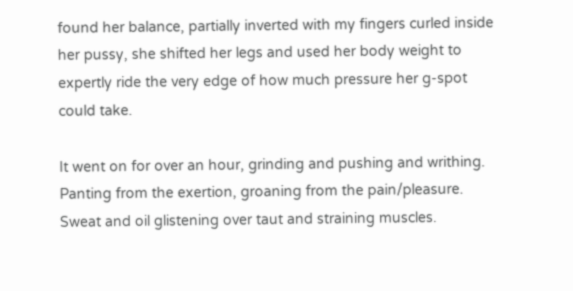found her balance, partially inverted with my fingers curled inside her pussy, she shifted her legs and used her body weight to expertly ride the very edge of how much pressure her g-spot could take.

It went on for over an hour, grinding and pushing and writhing. Panting from the exertion, groaning from the pain/pleasure. Sweat and oil glistening over taut and straining muscles.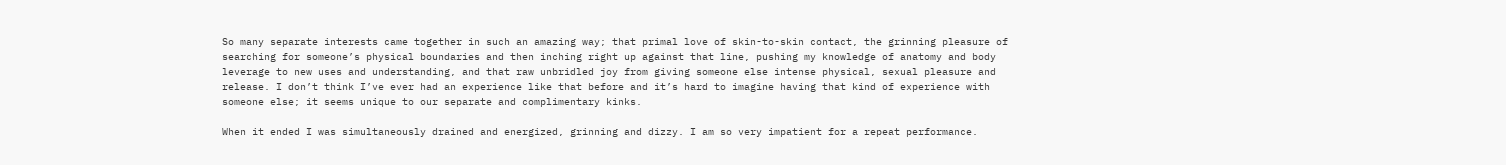So many separate interests came together in such an amazing way; that primal love of skin-to-skin contact, the grinning pleasure of searching for someone’s physical boundaries and then inching right up against that line, pushing my knowledge of anatomy and body leverage to new uses and understanding, and that raw unbridled joy from giving someone else intense physical, sexual pleasure and release. I don’t think I’ve ever had an experience like that before and it’s hard to imagine having that kind of experience with someone else; it seems unique to our separate and complimentary kinks.

When it ended I was simultaneously drained and energized, grinning and dizzy. I am so very impatient for a repeat performance.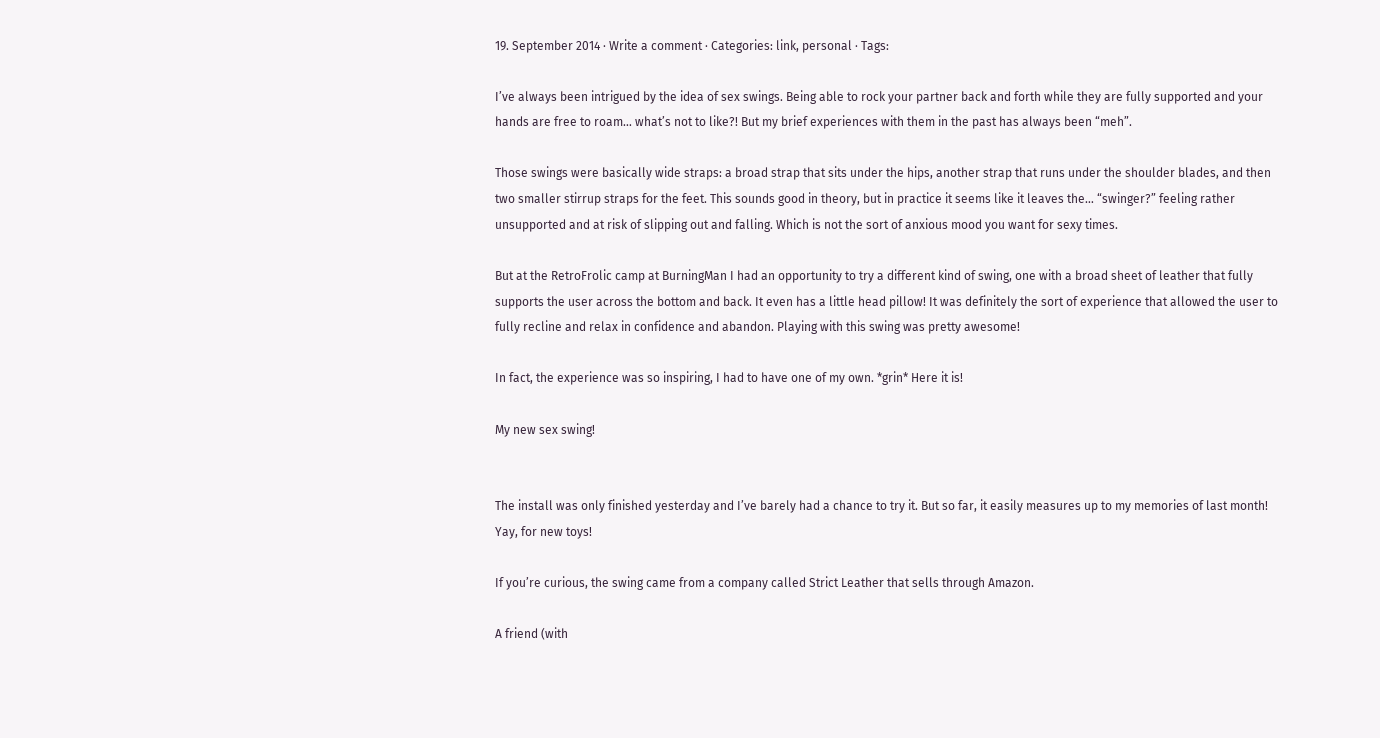19. September 2014 · Write a comment · Categories: link, personal · Tags:

I’ve always been intrigued by the idea of sex swings. Being able to rock your partner back and forth while they are fully supported and your hands are free to roam… what’s not to like?! But my brief experiences with them in the past has always been “meh”.

Those swings were basically wide straps: a broad strap that sits under the hips, another strap that runs under the shoulder blades, and then two smaller stirrup straps for the feet. This sounds good in theory, but in practice it seems like it leaves the… “swinger?” feeling rather unsupported and at risk of slipping out and falling. Which is not the sort of anxious mood you want for sexy times.

But at the RetroFrolic camp at BurningMan I had an opportunity to try a different kind of swing, one with a broad sheet of leather that fully supports the user across the bottom and back. It even has a little head pillow! It was definitely the sort of experience that allowed the user to fully recline and relax in confidence and abandon. Playing with this swing was pretty awesome!

In fact, the experience was so inspiring, I had to have one of my own. *grin* Here it is!

My new sex swing!


The install was only finished yesterday and I’ve barely had a chance to try it. But so far, it easily measures up to my memories of last month! Yay, for new toys!

If you’re curious, the swing came from a company called Strict Leather that sells through Amazon.

A friend (with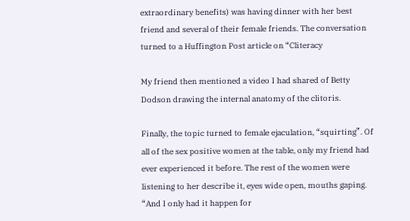extraordinary benefits) was having dinner with her best friend and several of their female friends. The conversation turned to a Huffington Post article on “Cliteracy

My friend then mentioned a video I had shared of Betty Dodson drawing the internal anatomy of the clitoris.

Finally, the topic turned to female ejaculation, “squirting”. Of all of the sex positive women at the table, only my friend had ever experienced it before. The rest of the women were listening to her describe it, eyes wide open, mouths gaping. “And I only had it happen for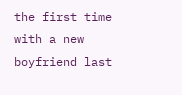the first time with a new boyfriend last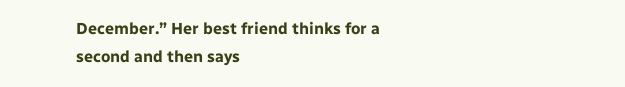December.” Her best friend thinks for a second and then says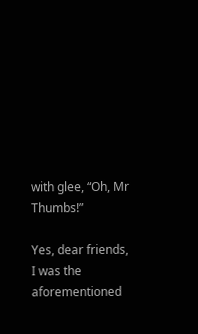with glee, “Oh, Mr Thumbs!”

Yes, dear friends, I was the aforementioned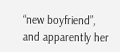“new boyfriend”, and apparently her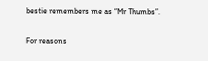bestie remembers me as “Mr Thumbs”.

For reasons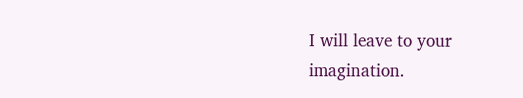I will leave to your imagination.